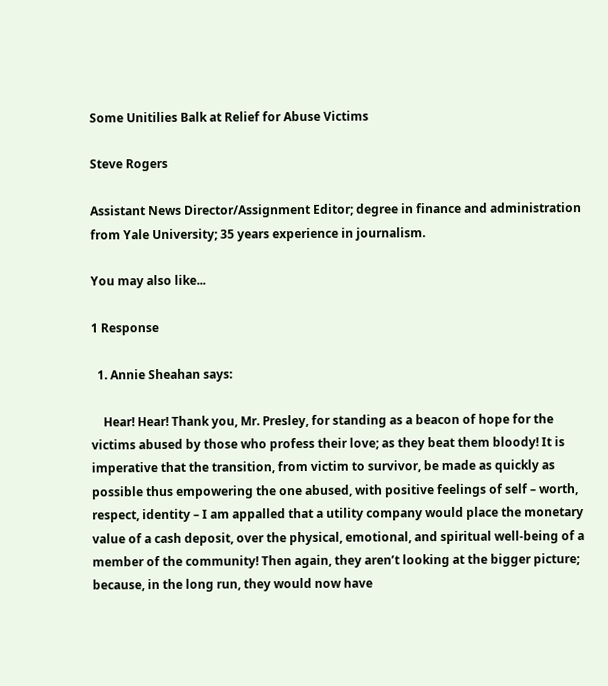Some Unitilies Balk at Relief for Abuse Victims

Steve Rogers

Assistant News Director/Assignment Editor; degree in finance and administration from Yale University; 35 years experience in journalism.

You may also like...

1 Response

  1. Annie Sheahan says:

    Hear! Hear! Thank you, Mr. Presley, for standing as a beacon of hope for the victims abused by those who profess their love; as they beat them bloody! It is imperative that the transition, from victim to survivor, be made as quickly as possible thus empowering the one abused, with positive feelings of self – worth, respect, identity – I am appalled that a utility company would place the monetary value of a cash deposit, over the physical, emotional, and spiritual well-being of a member of the community! Then again, they aren’t looking at the bigger picture; because, in the long run, they would now have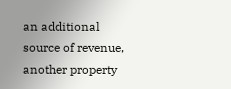an additional source of revenue, another property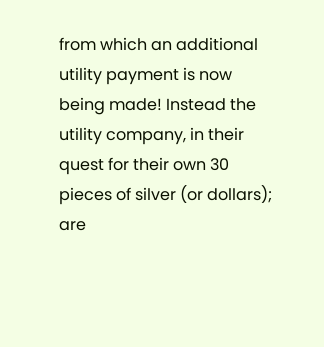from which an additional utility payment is now being made! Instead the utility company, in their quest for their own 30 pieces of silver (or dollars); are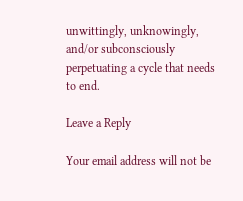unwittingly, unknowingly, and/or subconsciously perpetuating a cycle that needs to end.

Leave a Reply

Your email address will not be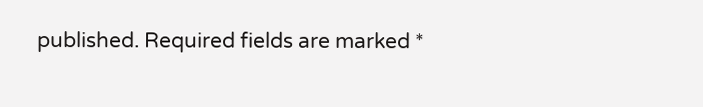published. Required fields are marked *